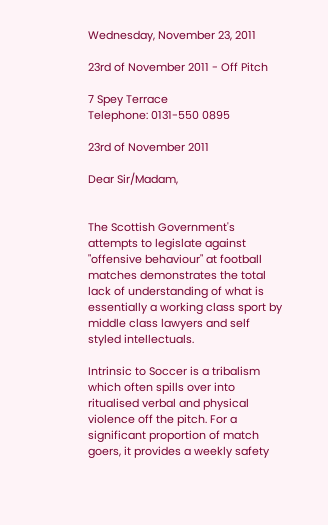Wednesday, November 23, 2011

23rd of November 2011 - Off Pitch

7 Spey Terrace
Telephone: 0131-550 0895

23rd of November 2011

Dear Sir/Madam,


The Scottish Government's attempts to legislate against "offensive behaviour" at football matches demonstrates the total lack of understanding of what is essentially a working class sport by middle class lawyers and self styled intellectuals.

Intrinsic to Soccer is a tribalism which often spills over into ritualised verbal and physical violence off the pitch. For a significant proportion of match goers, it provides a weekly safety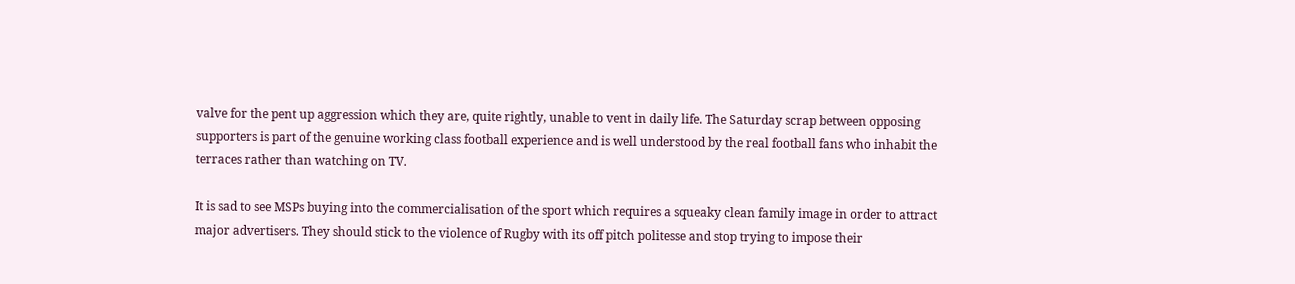valve for the pent up aggression which they are, quite rightly, unable to vent in daily life. The Saturday scrap between opposing supporters is part of the genuine working class football experience and is well understood by the real football fans who inhabit the terraces rather than watching on TV.

It is sad to see MSPs buying into the commercialisation of the sport which requires a squeaky clean family image in order to attract major advertisers. They should stick to the violence of Rugby with its off pitch politesse and stop trying to impose their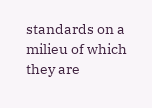standards on a milieu of which they are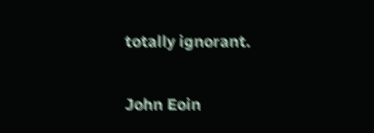totally ignorant.

John Eoin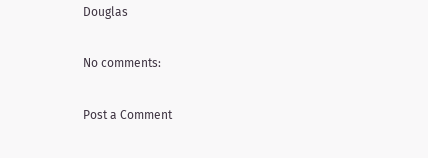Douglas

No comments:

Post a Comment